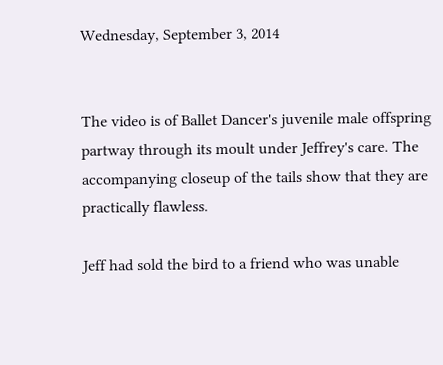Wednesday, September 3, 2014


The video is of Ballet Dancer's juvenile male offspring partway through its moult under Jeffrey's care. The accompanying closeup of the tails show that they are practically flawless.

Jeff had sold the bird to a friend who was unable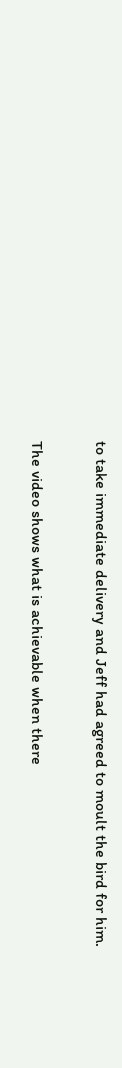to take immediate delivery and Jeff had agreed to moult the bird for him.

The video shows what is achievable when there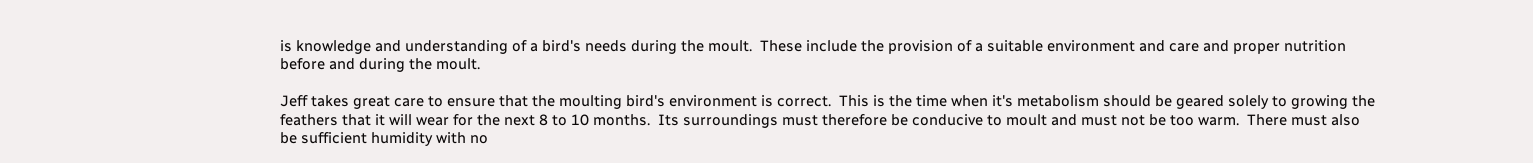is knowledge and understanding of a bird's needs during the moult.  These include the provision of a suitable environment and care and proper nutrition before and during the moult.

Jeff takes great care to ensure that the moulting bird's environment is correct.  This is the time when it's metabolism should be geared solely to growing the feathers that it will wear for the next 8 to 10 months.  Its surroundings must therefore be conducive to moult and must not be too warm.  There must also be sufficient humidity with no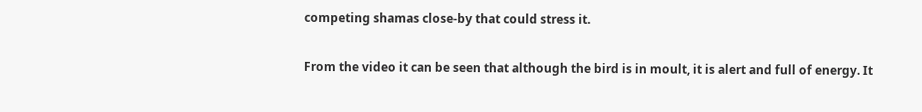competing shamas close-by that could stress it.

From the video it can be seen that although the bird is in moult, it is alert and full of energy. It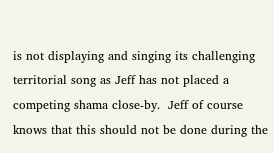is not displaying and singing its challenging territorial song as Jeff has not placed a competing shama close-by.  Jeff of course knows that this should not be done during the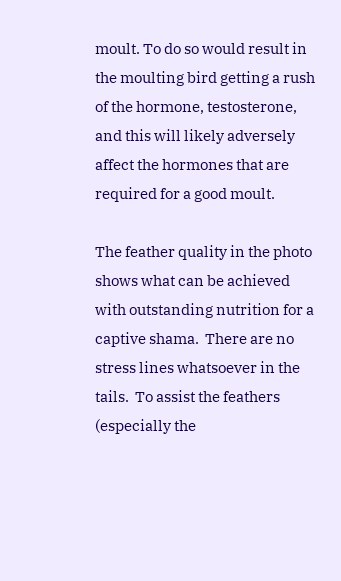moult. To do so would result in the moulting bird getting a rush of the hormone, testosterone, and this will likely adversely affect the hormones that are required for a good moult.

The feather quality in the photo shows what can be achieved with outstanding nutrition for a captive shama.  There are no stress lines whatsoever in the tails.  To assist the feathers (especially the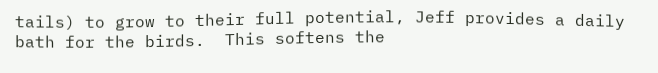tails) to grow to their full potential, Jeff provides a daily bath for the birds.  This softens the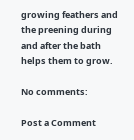growing feathers and the preening during and after the bath helps them to grow.

No comments:

Post a Comment